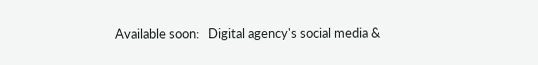Available soon:   Digital agency's social media &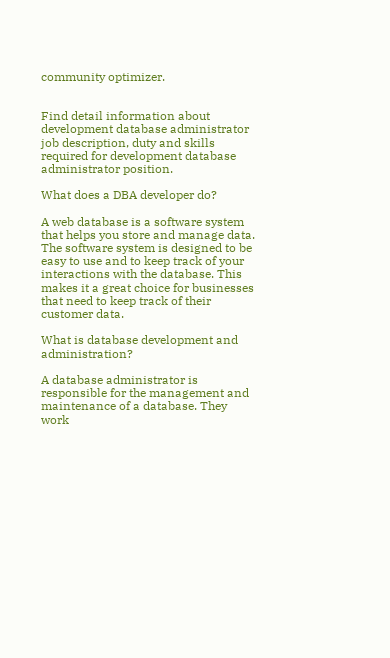community optimizer.


Find detail information about development database administrator job description, duty and skills required for development database administrator position.

What does a DBA developer do?

A web database is a software system that helps you store and manage data. The software system is designed to be easy to use and to keep track of your interactions with the database. This makes it a great choice for businesses that need to keep track of their customer data.

What is database development and administration?

A database administrator is responsible for the management and maintenance of a database. They work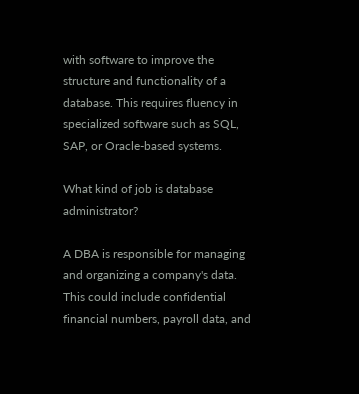with software to improve the structure and functionality of a database. This requires fluency in specialized software such as SQL, SAP, or Oracle-based systems.

What kind of job is database administrator?

A DBA is responsible for managing and organizing a company's data. This could include confidential financial numbers, payroll data, and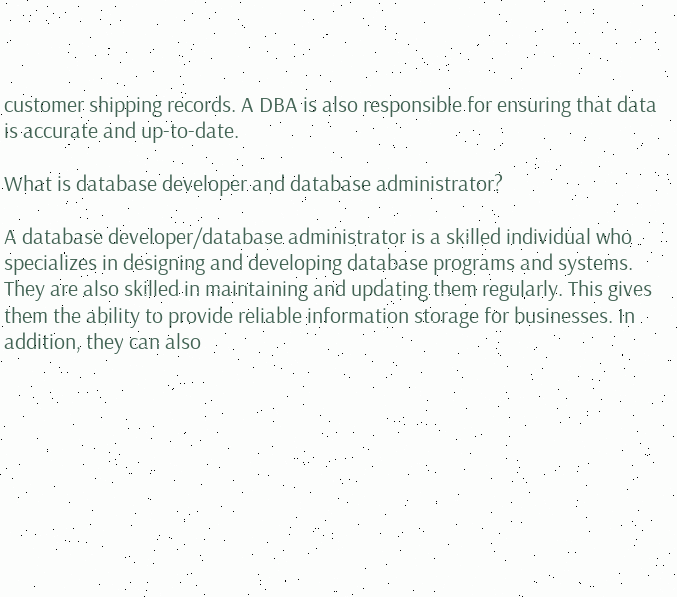customer shipping records. A DBA is also responsible for ensuring that data is accurate and up-to-date.

What is database developer and database administrator?

A database developer/database administrator is a skilled individual who specializes in designing and developing database programs and systems. They are also skilled in maintaining and updating them regularly. This gives them the ability to provide reliable information storage for businesses. In addition, they can also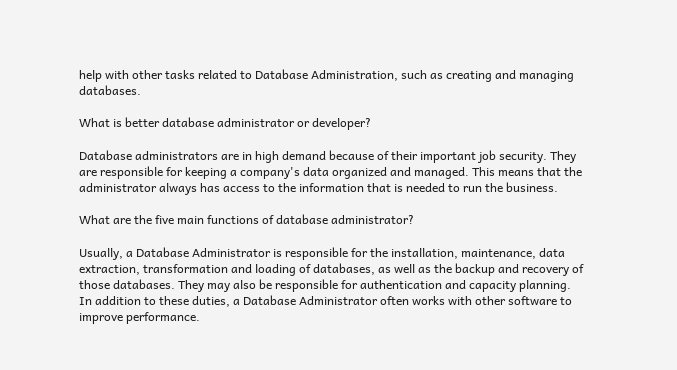help with other tasks related to Database Administration, such as creating and managing databases.

What is better database administrator or developer?

Database administrators are in high demand because of their important job security. They are responsible for keeping a company's data organized and managed. This means that the administrator always has access to the information that is needed to run the business.

What are the five main functions of database administrator?

Usually, a Database Administrator is responsible for the installation, maintenance, data extraction, transformation and loading of databases, as well as the backup and recovery of those databases. They may also be responsible for authentication and capacity planning. In addition to these duties, a Database Administrator often works with other software to improve performance.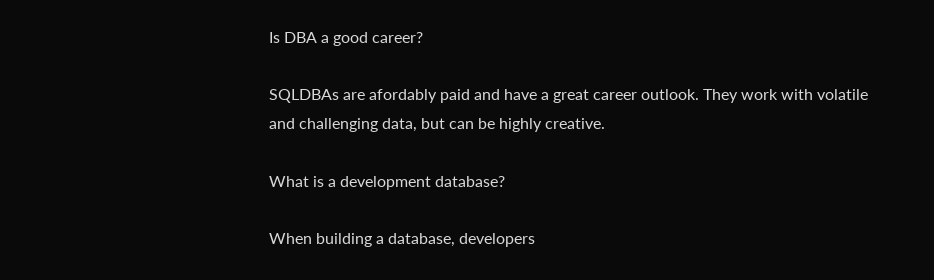Is DBA a good career?

SQLDBAs are afordably paid and have a great career outlook. They work with volatile and challenging data, but can be highly creative.

What is a development database?

When building a database, developers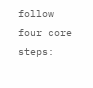follow four core steps: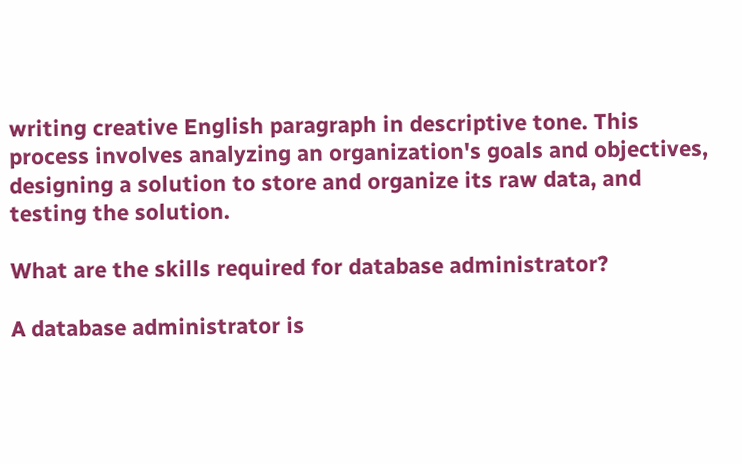writing creative English paragraph in descriptive tone. This process involves analyzing an organization's goals and objectives, designing a solution to store and organize its raw data, and testing the solution.

What are the skills required for database administrator?

A database administrator is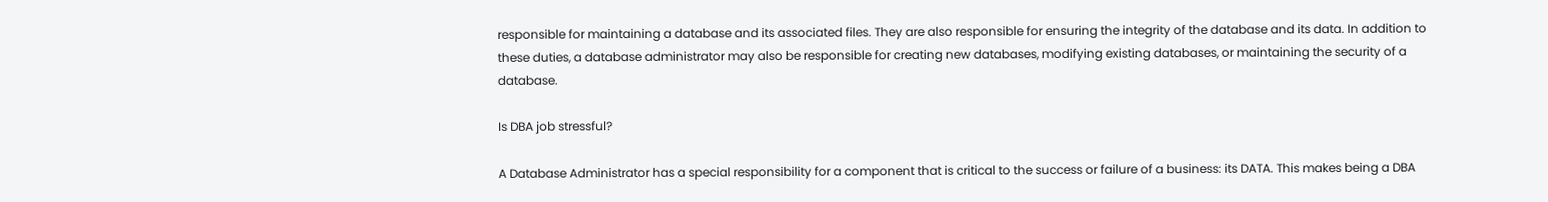responsible for maintaining a database and its associated files. They are also responsible for ensuring the integrity of the database and its data. In addition to these duties, a database administrator may also be responsible for creating new databases, modifying existing databases, or maintaining the security of a database.

Is DBA job stressful?

A Database Administrator has a special responsibility for a component that is critical to the success or failure of a business: its DATA. This makes being a DBA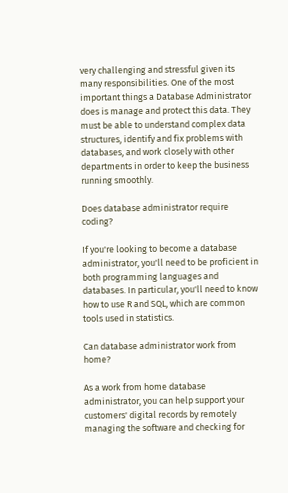very challenging and stressful given its many responsibilities. One of the most important things a Database Administrator does is manage and protect this data. They must be able to understand complex data structures, identify and fix problems with databases, and work closely with other departments in order to keep the business running smoothly.

Does database administrator require coding?

If you're looking to become a database administrator, you'll need to be proficient in both programming languages and databases. In particular, you'll need to know how to use R and SQL, which are common tools used in statistics.

Can database administrator work from home?

As a work from home database administrator, you can help support your customers' digital records by remotely managing the software and checking for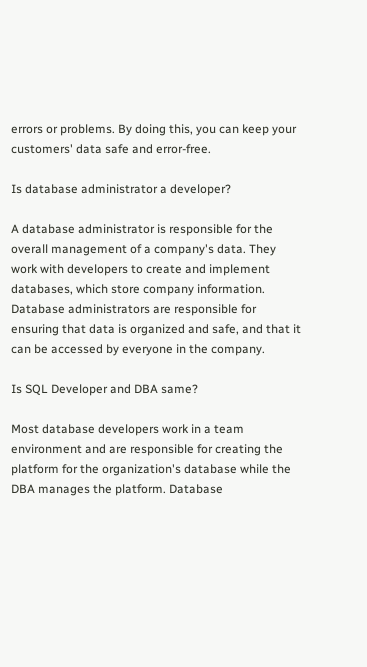errors or problems. By doing this, you can keep your customers' data safe and error-free.

Is database administrator a developer?

A database administrator is responsible for the overall management of a company's data. They work with developers to create and implement databases, which store company information. Database administrators are responsible for ensuring that data is organized and safe, and that it can be accessed by everyone in the company.

Is SQL Developer and DBA same?

Most database developers work in a team environment and are responsible for creating the platform for the organization's database while the DBA manages the platform. Database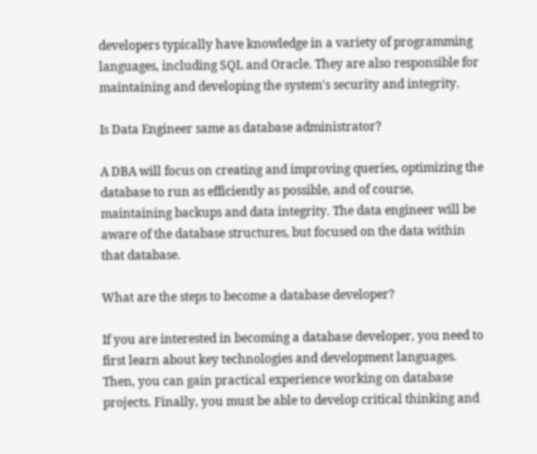developers typically have knowledge in a variety of programming languages, including SQL and Oracle. They are also responsible for maintaining and developing the system's security and integrity.

Is Data Engineer same as database administrator?

A DBA will focus on creating and improving queries, optimizing the database to run as efficiently as possible, and of course, maintaining backups and data integrity. The data engineer will be aware of the database structures, but focused on the data within that database.

What are the steps to become a database developer?

If you are interested in becoming a database developer, you need to first learn about key technologies and development languages. Then, you can gain practical experience working on database projects. Finally, you must be able to develop critical thinking and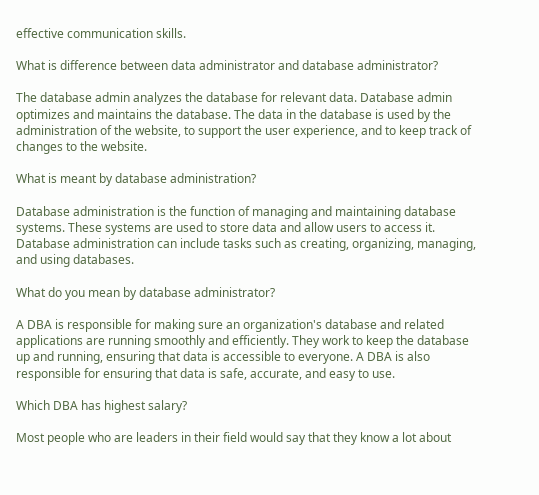effective communication skills.

What is difference between data administrator and database administrator?

The database admin analyzes the database for relevant data. Database admin optimizes and maintains the database. The data in the database is used by the administration of the website, to support the user experience, and to keep track of changes to the website.

What is meant by database administration?

Database administration is the function of managing and maintaining database systems. These systems are used to store data and allow users to access it. Database administration can include tasks such as creating, organizing, managing, and using databases.

What do you mean by database administrator?

A DBA is responsible for making sure an organization's database and related applications are running smoothly and efficiently. They work to keep the database up and running, ensuring that data is accessible to everyone. A DBA is also responsible for ensuring that data is safe, accurate, and easy to use.

Which DBA has highest salary?

Most people who are leaders in their field would say that they know a lot about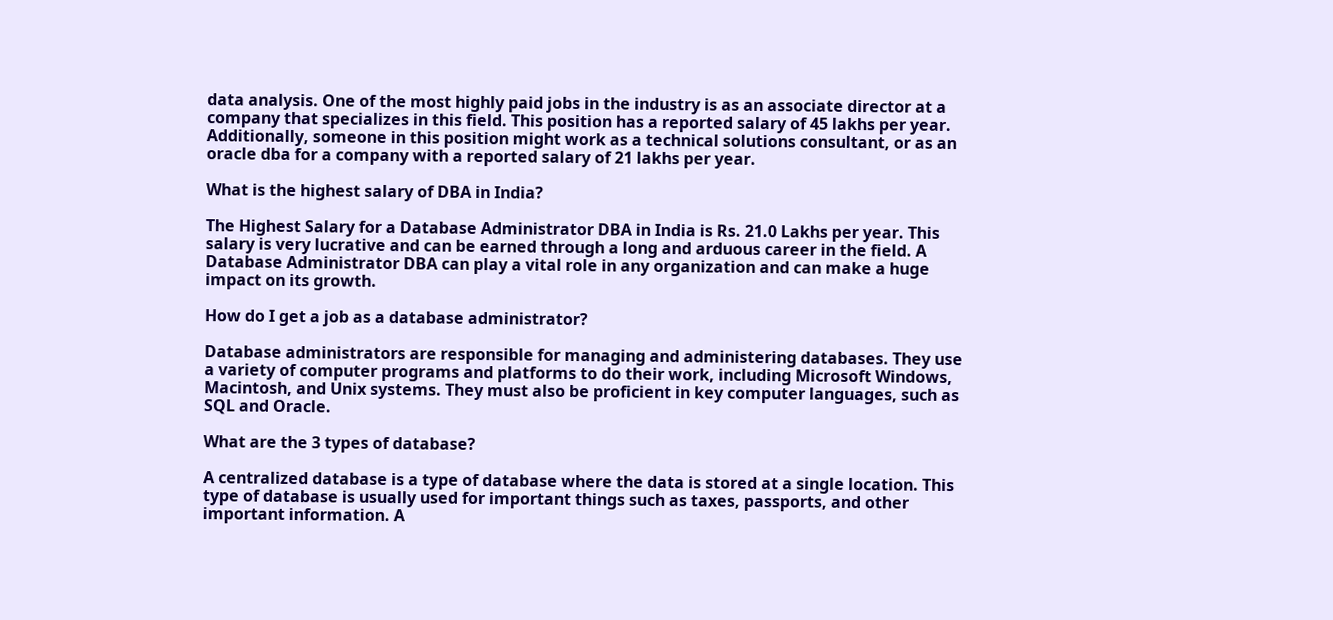data analysis. One of the most highly paid jobs in the industry is as an associate director at a company that specializes in this field. This position has a reported salary of 45 lakhs per year. Additionally, someone in this position might work as a technical solutions consultant, or as an oracle dba for a company with a reported salary of 21 lakhs per year.

What is the highest salary of DBA in India?

The Highest Salary for a Database Administrator DBA in India is Rs. 21.0 Lakhs per year. This salary is very lucrative and can be earned through a long and arduous career in the field. A Database Administrator DBA can play a vital role in any organization and can make a huge impact on its growth.

How do I get a job as a database administrator?

Database administrators are responsible for managing and administering databases. They use a variety of computer programs and platforms to do their work, including Microsoft Windows, Macintosh, and Unix systems. They must also be proficient in key computer languages, such as SQL and Oracle.

What are the 3 types of database?

A centralized database is a type of database where the data is stored at a single location. This type of database is usually used for important things such as taxes, passports, and other important information. A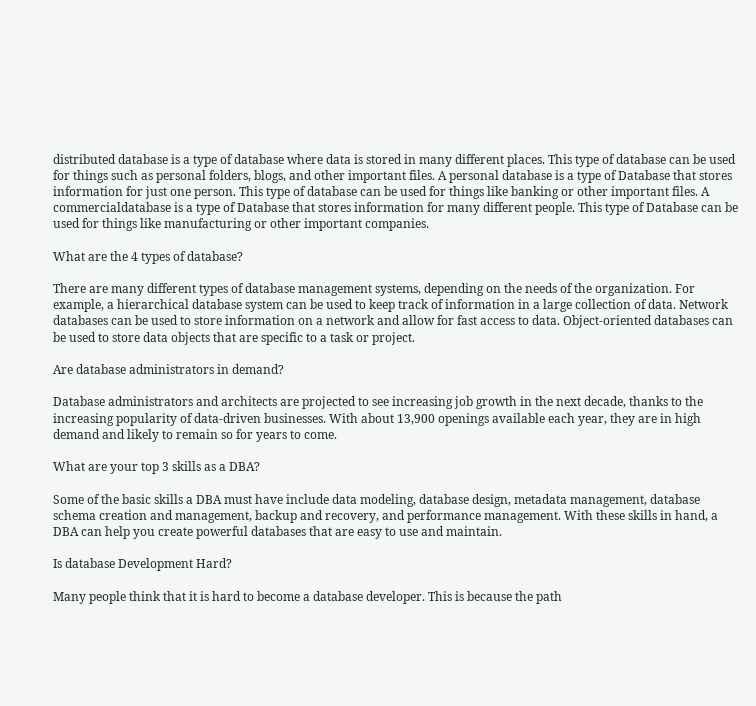distributed database is a type of database where data is stored in many different places. This type of database can be used for things such as personal folders, blogs, and other important files. A personal database is a type of Database that stores information for just one person. This type of database can be used for things like banking or other important files. A commercialdatabase is a type of Database that stores information for many different people. This type of Database can be used for things like manufacturing or other important companies.

What are the 4 types of database?

There are many different types of database management systems, depending on the needs of the organization. For example, a hierarchical database system can be used to keep track of information in a large collection of data. Network databases can be used to store information on a network and allow for fast access to data. Object-oriented databases can be used to store data objects that are specific to a task or project.

Are database administrators in demand?

Database administrators and architects are projected to see increasing job growth in the next decade, thanks to the increasing popularity of data-driven businesses. With about 13,900 openings available each year, they are in high demand and likely to remain so for years to come.

What are your top 3 skills as a DBA?

Some of the basic skills a DBA must have include data modeling, database design, metadata management, database schema creation and management, backup and recovery, and performance management. With these skills in hand, a DBA can help you create powerful databases that are easy to use and maintain.

Is database Development Hard?

Many people think that it is hard to become a database developer. This is because the path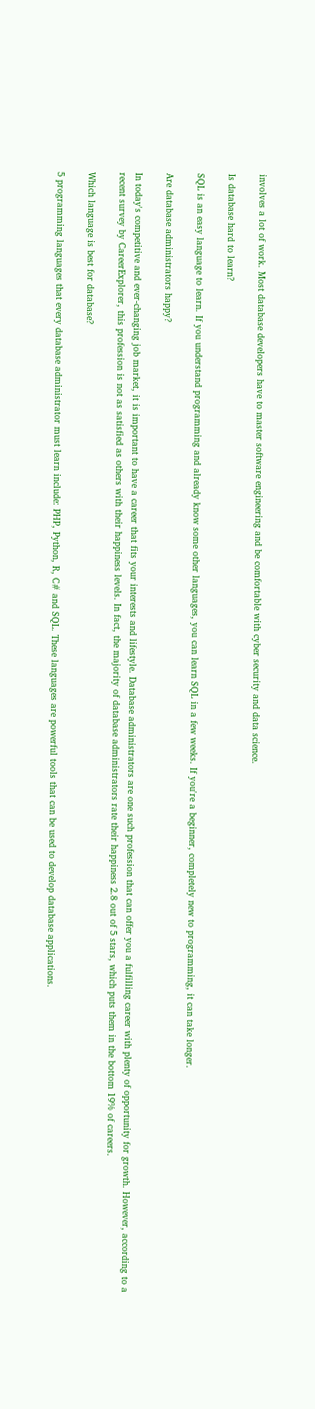involves a lot of work. Most database developers have to master software engineering and be comfortable with cyber security and data science.

Is database hard to learn?

SQL is an easy language to learn. If you understand programming and already know some other languages, you can learn SQL in a few weeks. If you're a beginner, completely new to programming, it can take longer.

Are database administrators happy?

In today's competitive and ever-changing job market, it is important to have a career that fits your interests and lifestyle. Database administrators are one such profession that can offer you a fulfilling career with plenty of opportunity for growth. However, according to a recent survey by CareerExplorer, this profession is not as satisfied as others with their happiness levels. In fact, the majority of database administrators rate their happiness 2.8 out of 5 stars, which puts them in the bottom 19% of careers.

Which language is best for database?

5 programming languages that every database administrator must learn include: PHP, Python, R, C# and SQL. These languages are powerful tools that can be used to develop database applications.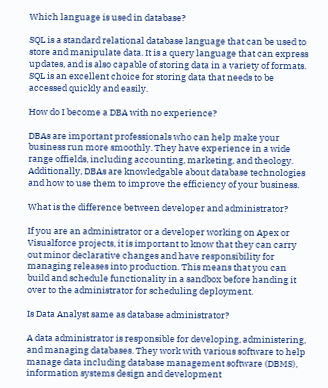Which language is used in database?

SQL is a standard relational database language that can be used to store and manipulate data. It is a query language that can express updates, and is also capable of storing data in a variety of formats. SQL is an excellent choice for storing data that needs to be accessed quickly and easily.

How do I become a DBA with no experience?

DBAs are important professionals who can help make your business run more smoothly. They have experience in a wide range offields, including accounting, marketing, and theology. Additionally, DBAs are knowledgable about database technologies and how to use them to improve the efficiency of your business.

What is the difference between developer and administrator?

If you are an administrator or a developer working on Apex or Visualforce projects, it is important to know that they can carry out minor declarative changes and have responsibility for managing releases into production. This means that you can build and schedule functionality in a sandbox before handing it over to the administrator for scheduling deployment.

Is Data Analyst same as database administrator?

A data administrator is responsible for developing, administering, and managing databases. They work with various software to help manage data including database management software (DBMS), information systems design and development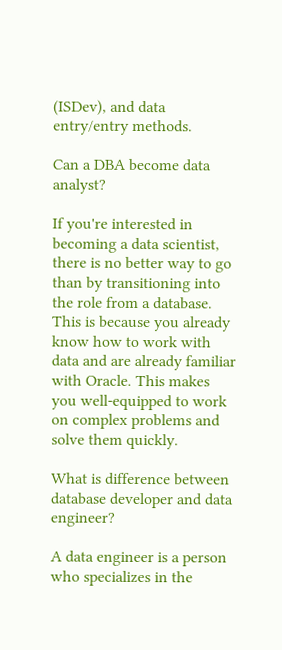(ISDev), and data entry/entry methods.

Can a DBA become data analyst?

If you're interested in becoming a data scientist, there is no better way to go than by transitioning into the role from a database. This is because you already know how to work with data and are already familiar with Oracle. This makes you well-equipped to work on complex problems and solve them quickly.

What is difference between database developer and data engineer?

A data engineer is a person who specializes in the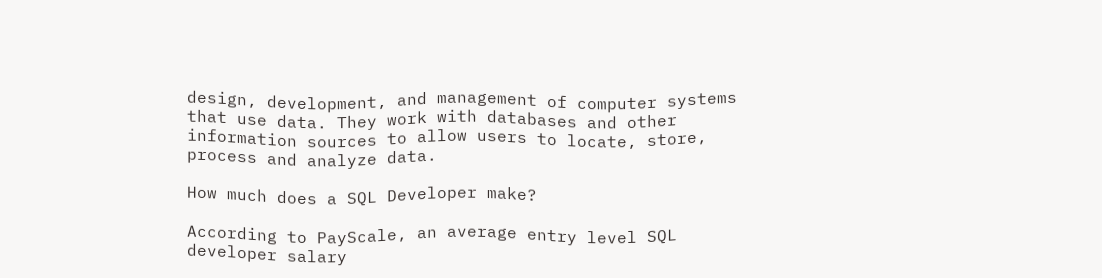design, development, and management of computer systems that use data. They work with databases and other information sources to allow users to locate, store, process and analyze data.

How much does a SQL Developer make?

According to PayScale, an average entry level SQL developer salary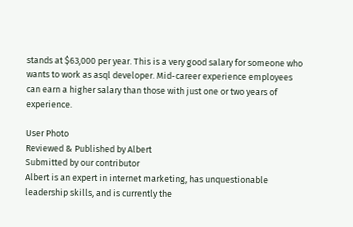stands at $63,000 per year. This is a very good salary for someone who wants to work as asql developer. Mid-career experience employees can earn a higher salary than those with just one or two years of experience.

User Photo
Reviewed & Published by Albert
Submitted by our contributor
Albert is an expert in internet marketing, has unquestionable leadership skills, and is currently the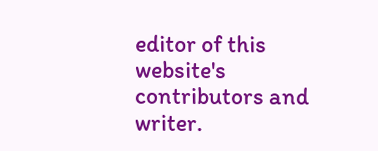editor of this website's contributors and writer.